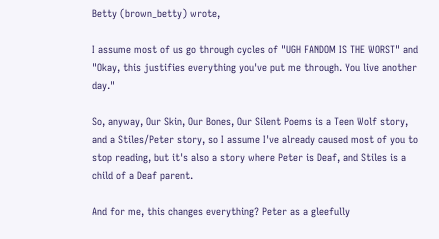Betty (brown_betty) wrote,

I assume most of us go through cycles of "UGH FANDOM IS THE WORST" and "Okay, this justifies everything you've put me through. You live another day."

So, anyway, Our Skin, Our Bones, Our Silent Poems is a Teen Wolf story, and a Stiles/Peter story, so I assume I've already caused most of you to stop reading, but it's also a story where Peter is Deaf, and Stiles is a child of a Deaf parent.

And for me, this changes everything? Peter as a gleefully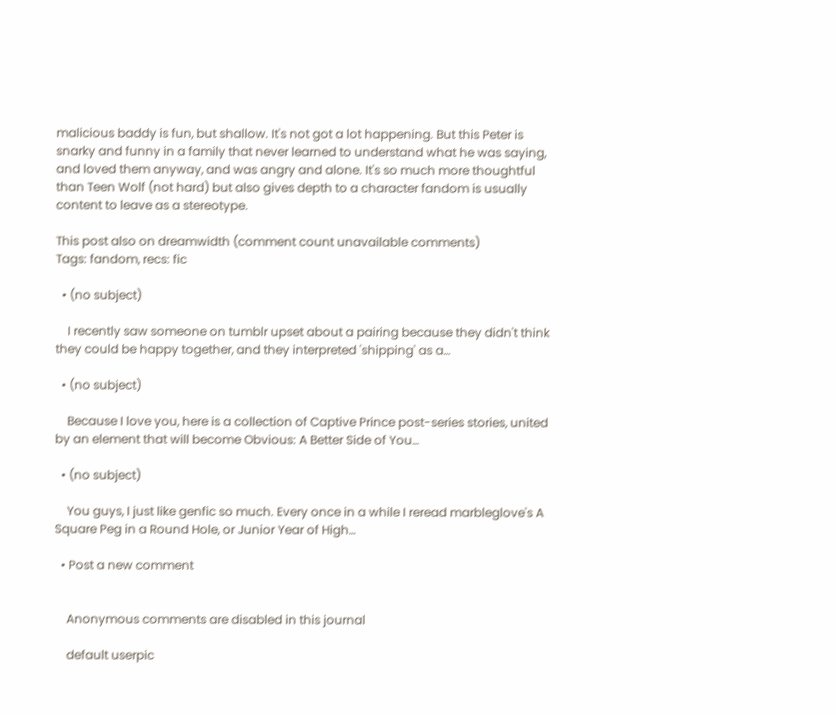malicious baddy is fun, but shallow. It's not got a lot happening. But this Peter is snarky and funny in a family that never learned to understand what he was saying, and loved them anyway, and was angry and alone. It's so much more thoughtful than Teen Wolf (not hard) but also gives depth to a character fandom is usually content to leave as a stereotype.

This post also on dreamwidth (comment count unavailable comments)
Tags: fandom, recs: fic

  • (no subject)

    I recently saw someone on tumblr upset about a pairing because they didn't think they could be happy together, and they interpreted 'shipping' as a…

  • (no subject)

    Because I love you, here is a collection of Captive Prince post-series stories, united by an element that will become Obvious: A Better Side of You…

  • (no subject)

    You guys, I just like genfic so much. Every once in a while I reread marbleglove's A Square Peg in a Round Hole, or Junior Year of High…

  • Post a new comment


    Anonymous comments are disabled in this journal

    default userpic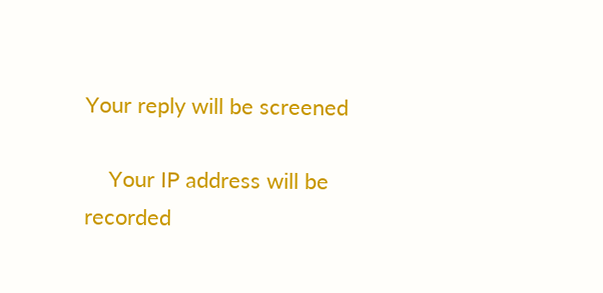Your reply will be screened

    Your IP address will be recorded